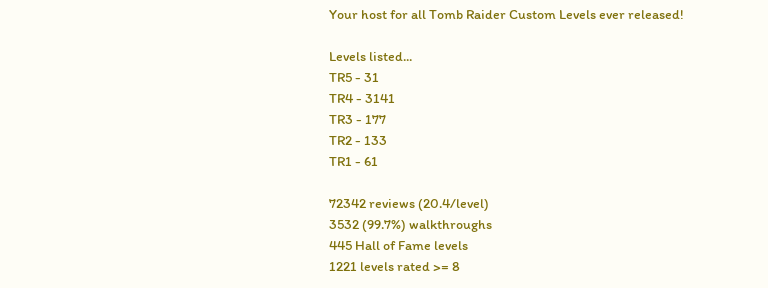Your host for all Tomb Raider Custom Levels ever released!

Levels listed...
TR5 - 31
TR4 - 3141
TR3 - 177
TR2 - 133
TR1 - 61

72342 reviews (20.4/level)
3532 (99.7%) walkthroughs
445 Hall of Fame levels
1221 levels rated >= 8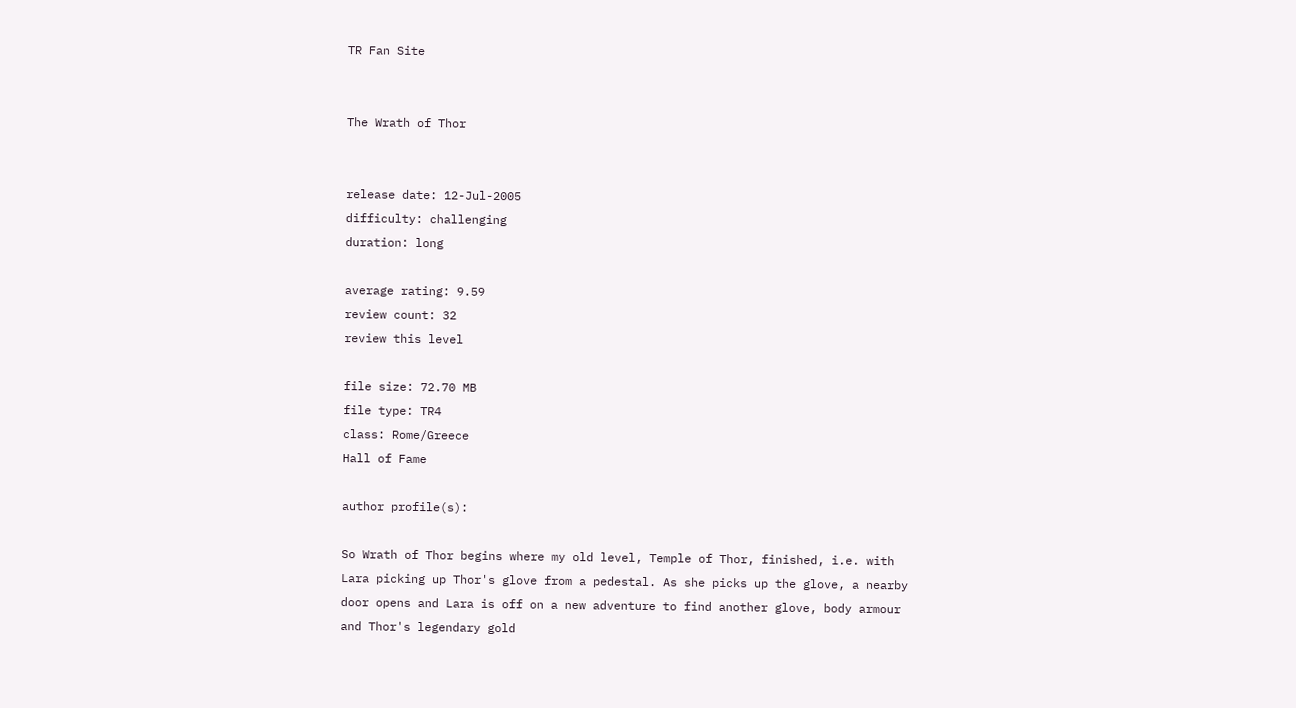TR Fan Site


The Wrath of Thor


release date: 12-Jul-2005
difficulty: challenging
duration: long

average rating: 9.59
review count: 32
review this level

file size: 72.70 MB
file type: TR4
class: Rome/Greece
Hall of Fame

author profile(s):

So Wrath of Thor begins where my old level, Temple of Thor, finished, i.e. with Lara picking up Thor's glove from a pedestal. As she picks up the glove, a nearby door opens and Lara is off on a new adventure to find another glove, body armour and Thor's legendary gold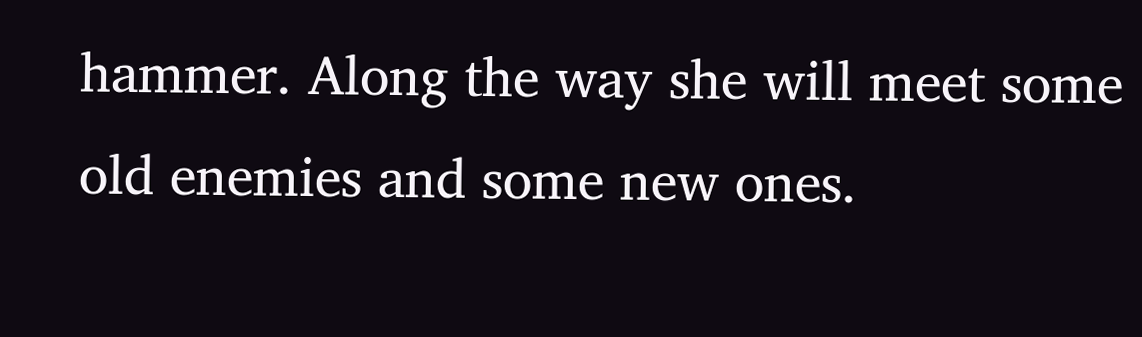hammer. Along the way she will meet some old enemies and some new ones.